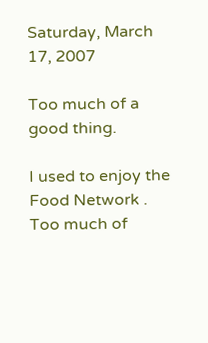Saturday, March 17, 2007

Too much of a good thing.

I used to enjoy the Food Network . Too much of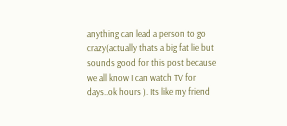anything can lead a person to go crazy(actually thats a big fat lie but sounds good for this post because we all know I can watch TV for days..ok hours ). Its like my friend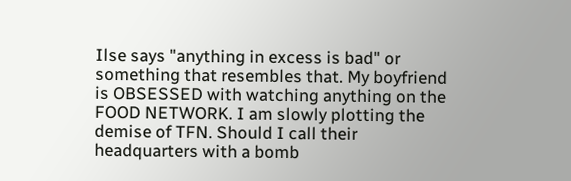Ilse says "anything in excess is bad" or something that resembles that. My boyfriend is OBSESSED with watching anything on the FOOD NETWORK. I am slowly plotting the demise of TFN. Should I call their headquarters with a bomb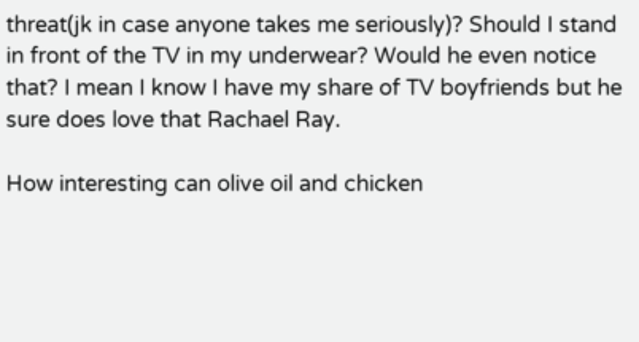threat(jk in case anyone takes me seriously)? Should I stand in front of the TV in my underwear? Would he even notice that? I mean I know I have my share of TV boyfriends but he sure does love that Rachael Ray.

How interesting can olive oil and chicken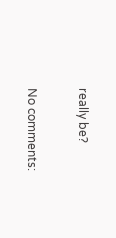really be?

No comments: